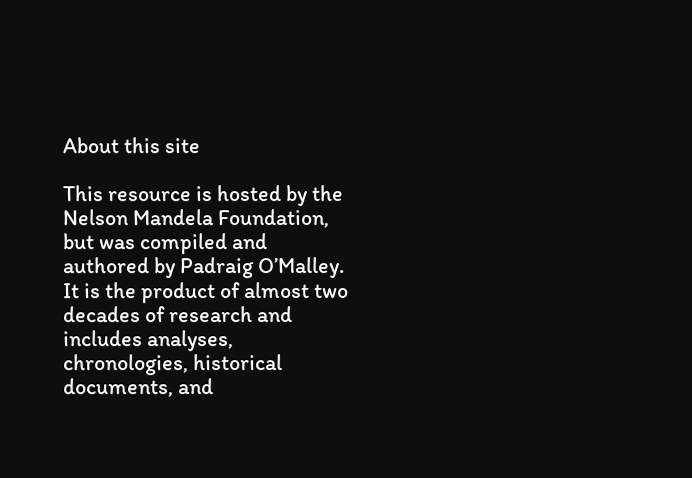About this site

This resource is hosted by the Nelson Mandela Foundation, but was compiled and authored by Padraig O’Malley. It is the product of almost two decades of research and includes analyses, chronologies, historical documents, and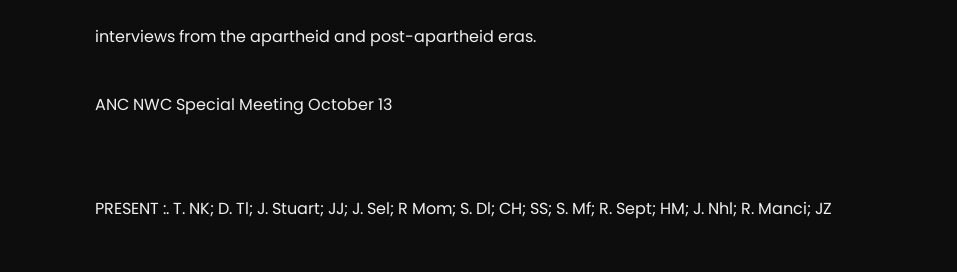interviews from the apartheid and post-apartheid eras.

ANC NWC Special Meeting October 13


PRESENT :. T. NK; D. Tl; J. Stuart; JJ; J. Sel; R Mom; S. Dl; CH; SS; S. Mf; R. Sept; HM; J. Nhl; R. Manci; JZ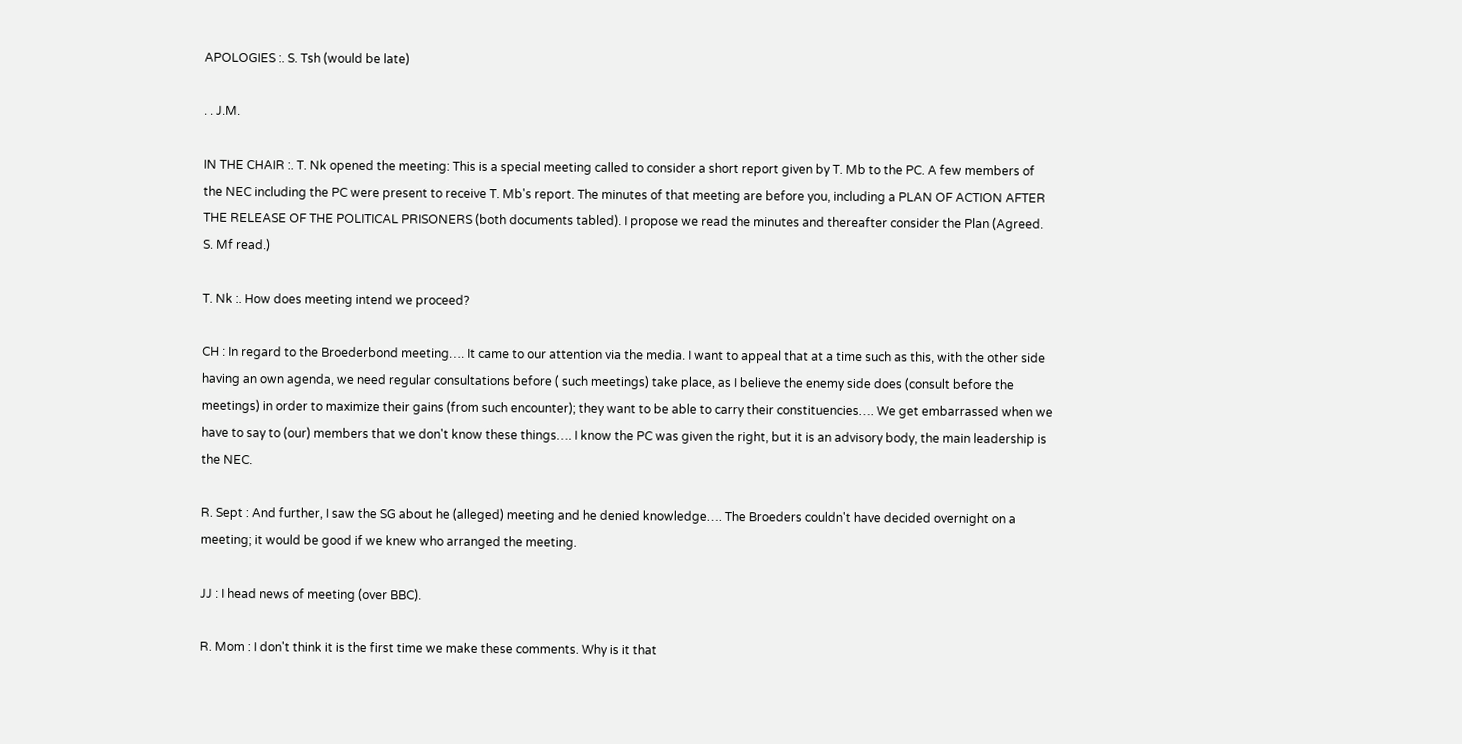APOLOGIES :. S. Tsh (would be late)

. . J.M.

IN THE CHAIR :. T. Nk opened the meeting: This is a special meeting called to consider a short report given by T. Mb to the PC. A few members of the NEC including the PC were present to receive T. Mb's report. The minutes of that meeting are before you, including a PLAN OF ACTION AFTER THE RELEASE OF THE POLITICAL PRISONERS (both documents tabled). I propose we read the minutes and thereafter consider the Plan (Agreed. S. Mf read.)

T. Nk :. How does meeting intend we proceed?

CH : In regard to the Broederbond meeting…. It came to our attention via the media. I want to appeal that at a time such as this, with the other side having an own agenda, we need regular consultations before ( such meetings) take place, as I believe the enemy side does (consult before the meetings) in order to maximize their gains (from such encounter); they want to be able to carry their constituencies…. We get embarrassed when we have to say to (our) members that we don't know these things…. I know the PC was given the right, but it is an advisory body, the main leadership is the NEC.

R. Sept : And further, I saw the SG about he (alleged) meeting and he denied knowledge…. The Broeders couldn't have decided overnight on a meeting; it would be good if we knew who arranged the meeting.

JJ : I head news of meeting (over BBC).

R. Mom : I don't think it is the first time we make these comments. Why is it that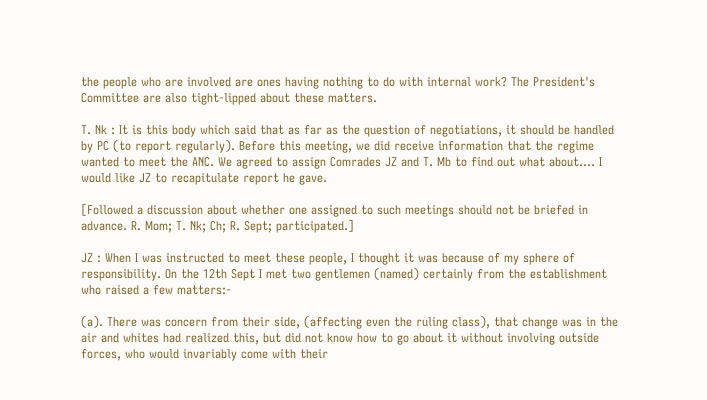the people who are involved are ones having nothing to do with internal work? The President's Committee are also tight-lipped about these matters.

T. Nk : It is this body which said that as far as the question of negotiations, it should be handled by PC (to report regularly). Before this meeting, we did receive information that the regime wanted to meet the ANC. We agreed to assign Comrades JZ and T. Mb to find out what about…. I would like JZ to recapitulate report he gave.

[Followed a discussion about whether one assigned to such meetings should not be briefed in advance. R. Mom; T. Nk; Ch; R. Sept; participated.]

JZ : When I was instructed to meet these people, I thought it was because of my sphere of responsibility. On the 12th Sept I met two gentlemen (named) certainly from the establishment who raised a few matters:-

(a). There was concern from their side, (affecting even the ruling class), that change was in the air and whites had realized this, but did not know how to go about it without involving outside forces, who would invariably come with their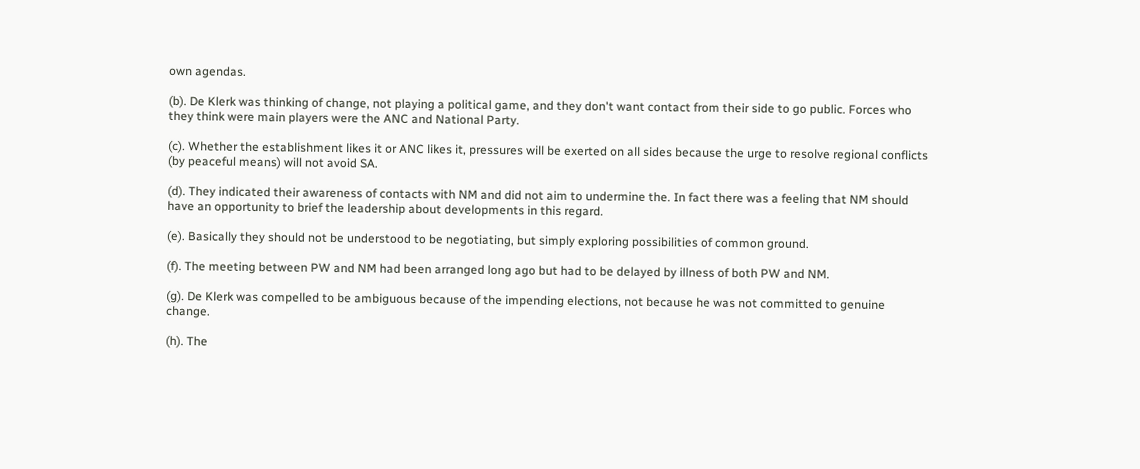own agendas.

(b). De Klerk was thinking of change, not playing a political game, and they don't want contact from their side to go public. Forces who they think were main players were the ANC and National Party.

(c). Whether the establishment likes it or ANC likes it, pressures will be exerted on all sides because the urge to resolve regional conflicts (by peaceful means) will not avoid SA.

(d). They indicated their awareness of contacts with NM and did not aim to undermine the. In fact there was a feeling that NM should have an opportunity to brief the leadership about developments in this regard.

(e). Basically they should not be understood to be negotiating, but simply exploring possibilities of common ground.

(f). The meeting between PW and NM had been arranged long ago but had to be delayed by illness of both PW and NM.

(g). De Klerk was compelled to be ambiguous because of the impending elections, not because he was not committed to genuine change.

(h). The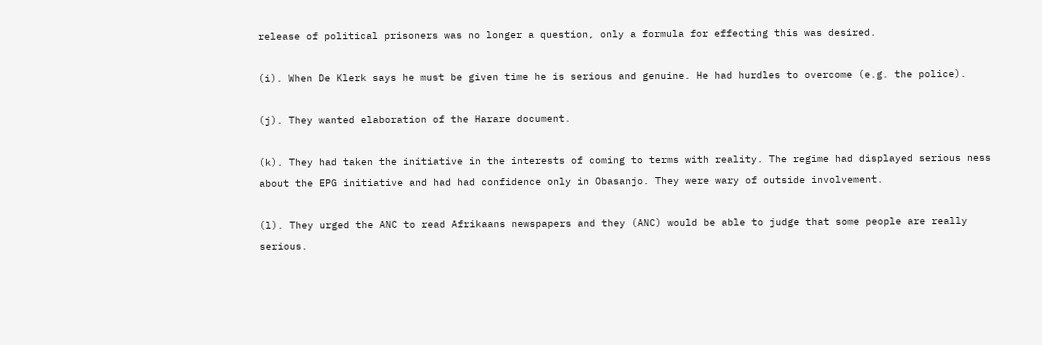release of political prisoners was no longer a question, only a formula for effecting this was desired.

(i). When De Klerk says he must be given time he is serious and genuine. He had hurdles to overcome (e.g. the police).

(j). They wanted elaboration of the Harare document.

(k). They had taken the initiative in the interests of coming to terms with reality. The regime had displayed serious ness about the EPG initiative and had had confidence only in Obasanjo. They were wary of outside involvement.

(l). They urged the ANC to read Afrikaans newspapers and they (ANC) would be able to judge that some people are really serious.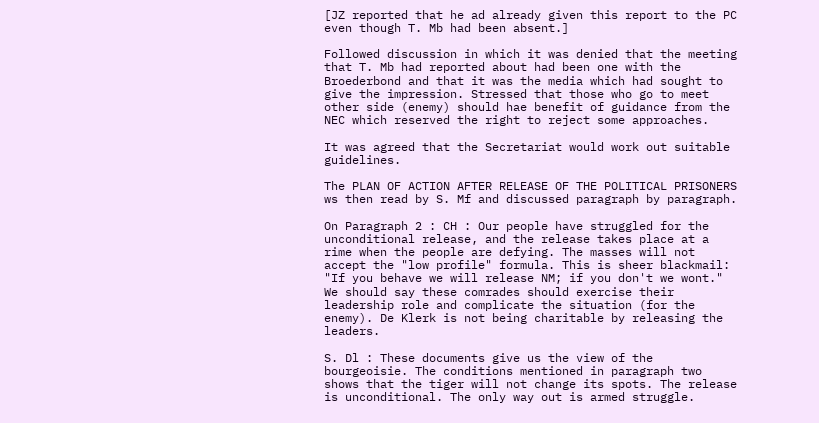[JZ reported that he ad already given this report to the PC even though T. Mb had been absent.]

Followed discussion in which it was denied that the meeting that T. Mb had reported about had been one with the Broederbond and that it was the media which had sought to give the impression. Stressed that those who go to meet other side (enemy) should hae benefit of guidance from the NEC which reserved the right to reject some approaches.

It was agreed that the Secretariat would work out suitable guidelines.

The PLAN OF ACTION AFTER RELEASE OF THE POLITICAL PRISONERS ws then read by S. Mf and discussed paragraph by paragraph.

On Paragraph 2 : CH : Our people have struggled for the unconditional release, and the release takes place at a rime when the people are defying. The masses will not accept the "low profile" formula. This is sheer blackmail: "If you behave we will release NM; if you don't we wont." We should say these comrades should exercise their leadership role and complicate the situation (for the enemy). De Klerk is not being charitable by releasing the leaders.

S. Dl : These documents give us the view of the bourgeoisie. The conditions mentioned in paragraph two shows that the tiger will not change its spots. The release is unconditional. The only way out is armed struggle.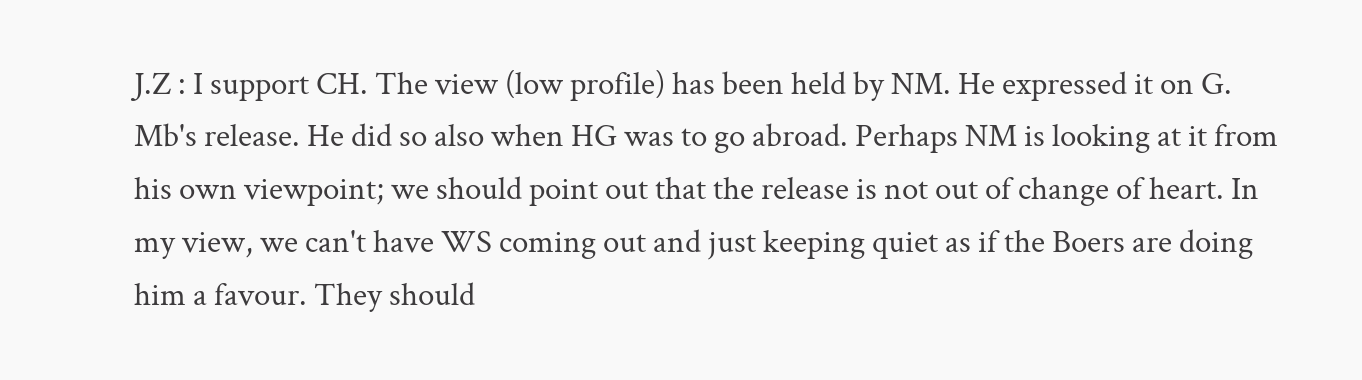J.Z : I support CH. The view (low profile) has been held by NM. He expressed it on G. Mb's release. He did so also when HG was to go abroad. Perhaps NM is looking at it from his own viewpoint; we should point out that the release is not out of change of heart. In my view, we can't have WS coming out and just keeping quiet as if the Boers are doing him a favour. They should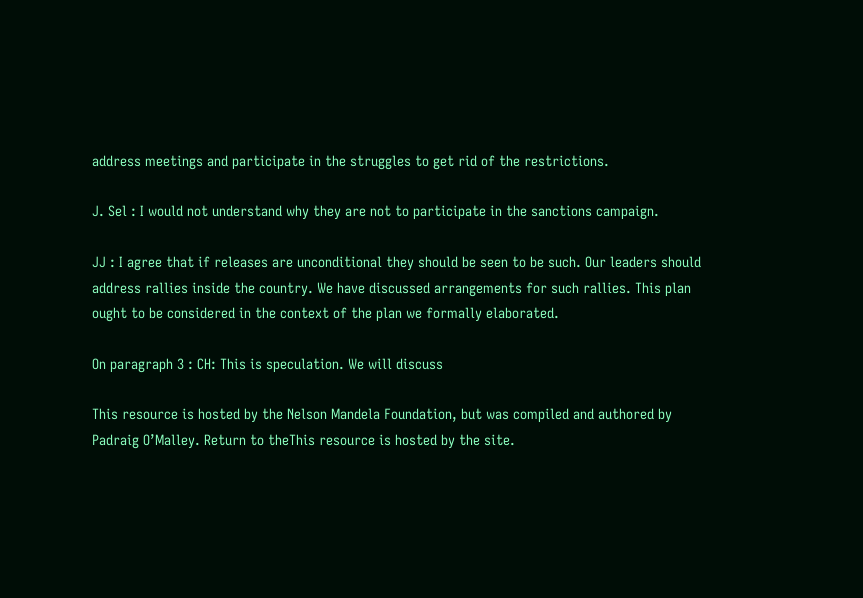address meetings and participate in the struggles to get rid of the restrictions.

J. Sel : I would not understand why they are not to participate in the sanctions campaign.

JJ : I agree that if releases are unconditional they should be seen to be such. Our leaders should address rallies inside the country. We have discussed arrangements for such rallies. This plan ought to be considered in the context of the plan we formally elaborated.

On paragraph 3 : CH: This is speculation. We will discuss

This resource is hosted by the Nelson Mandela Foundation, but was compiled and authored by Padraig O’Malley. Return to theThis resource is hosted by the site.